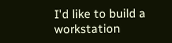I'd like to build a workstation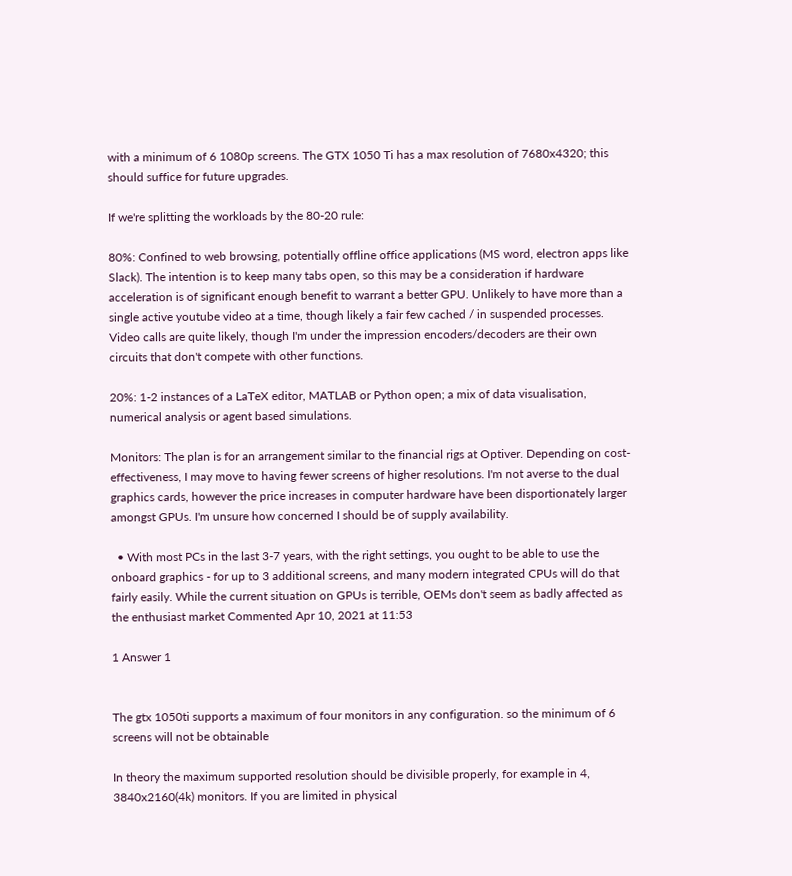with a minimum of 6 1080p screens. The GTX 1050 Ti has a max resolution of 7680x4320; this should suffice for future upgrades.

If we're splitting the workloads by the 80-20 rule:

80%: Confined to web browsing, potentially offline office applications (MS word, electron apps like Slack). The intention is to keep many tabs open, so this may be a consideration if hardware acceleration is of significant enough benefit to warrant a better GPU. Unlikely to have more than a single active youtube video at a time, though likely a fair few cached / in suspended processes. Video calls are quite likely, though I'm under the impression encoders/decoders are their own circuits that don't compete with other functions.

20%: 1-2 instances of a LaTeX editor, MATLAB or Python open; a mix of data visualisation, numerical analysis or agent based simulations.

Monitors: The plan is for an arrangement similar to the financial rigs at Optiver. Depending on cost-effectiveness, I may move to having fewer screens of higher resolutions. I'm not averse to the dual graphics cards, however the price increases in computer hardware have been disportionately larger amongst GPUs. I'm unsure how concerned I should be of supply availability.

  • With most PCs in the last 3-7 years, with the right settings, you ought to be able to use the onboard graphics - for up to 3 additional screens, and many modern integrated CPUs will do that fairly easily. While the current situation on GPUs is terrible, OEMs don't seem as badly affected as the enthusiast market Commented Apr 10, 2021 at 11:53

1 Answer 1


The gtx 1050ti supports a maximum of four monitors in any configuration. so the minimum of 6 screens will not be obtainable

In theory the maximum supported resolution should be divisible properly, for example in 4, 3840x2160(4k) monitors. If you are limited in physical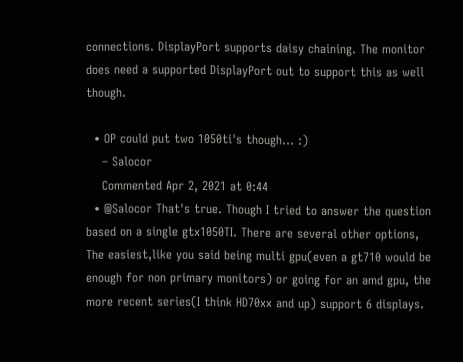connections. DisplayPort supports daisy chaining. The monitor does need a supported DisplayPort out to support this as well though.

  • OP could put two 1050ti's though... :)
    – Salocor
    Commented Apr 2, 2021 at 0:44
  • @Salocor That's true. Though I tried to answer the question based on a single gtx1050TI. There are several other options, The easiest,like you said being multi gpu(even a gt710 would be enough for non primary monitors) or going for an amd gpu, the more recent series(I think HD70xx and up) support 6 displays.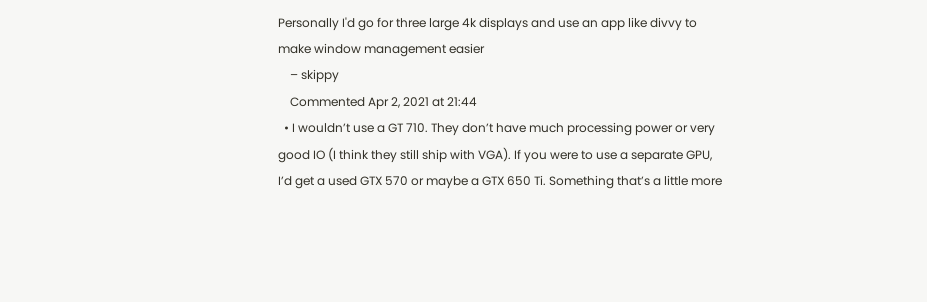Personally I'd go for three large 4k displays and use an app like divvy to make window management easier
    – skippy
    Commented Apr 2, 2021 at 21:44
  • I wouldn’t use a GT 710. They don’t have much processing power or very good IO (I think they still ship with VGA). If you were to use a separate GPU, I’d get a used GTX 570 or maybe a GTX 650 Ti. Something that’s a little more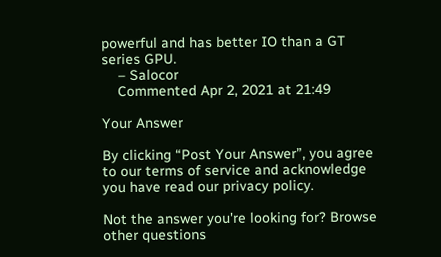powerful and has better IO than a GT series GPU.
    – Salocor
    Commented Apr 2, 2021 at 21:49

Your Answer

By clicking “Post Your Answer”, you agree to our terms of service and acknowledge you have read our privacy policy.

Not the answer you're looking for? Browse other questions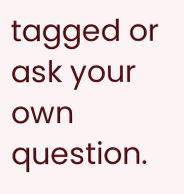tagged or ask your own question.